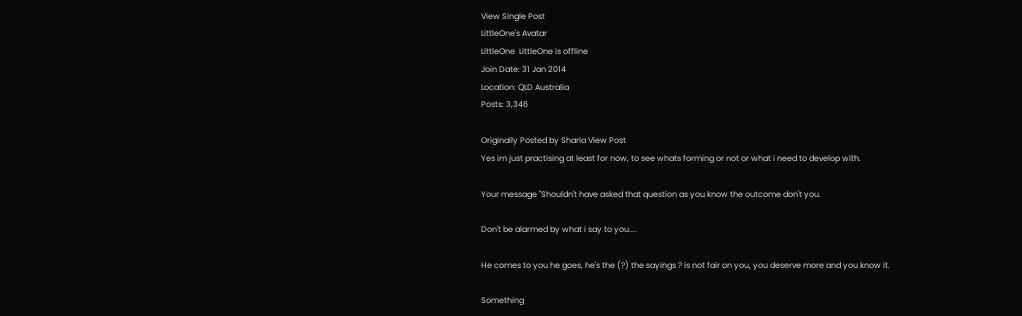View Single Post
LittleOne's Avatar
LittleOne  LittleOne is offline
Join Date: 31 Jan 2014
Location: QLD Australia
Posts: 3,346

Originally Posted by Sharla View Post
Yes im just practising at least for now, to see whats forming or not or what i need to develop with.

Your message "Shouldn't have asked that question as you know the outcome don't you.

Don't be alarmed by what i say to you....

He comes to you he goes, he's the (?) the sayings ? is not fair on you, you deserve more and you know it.

Something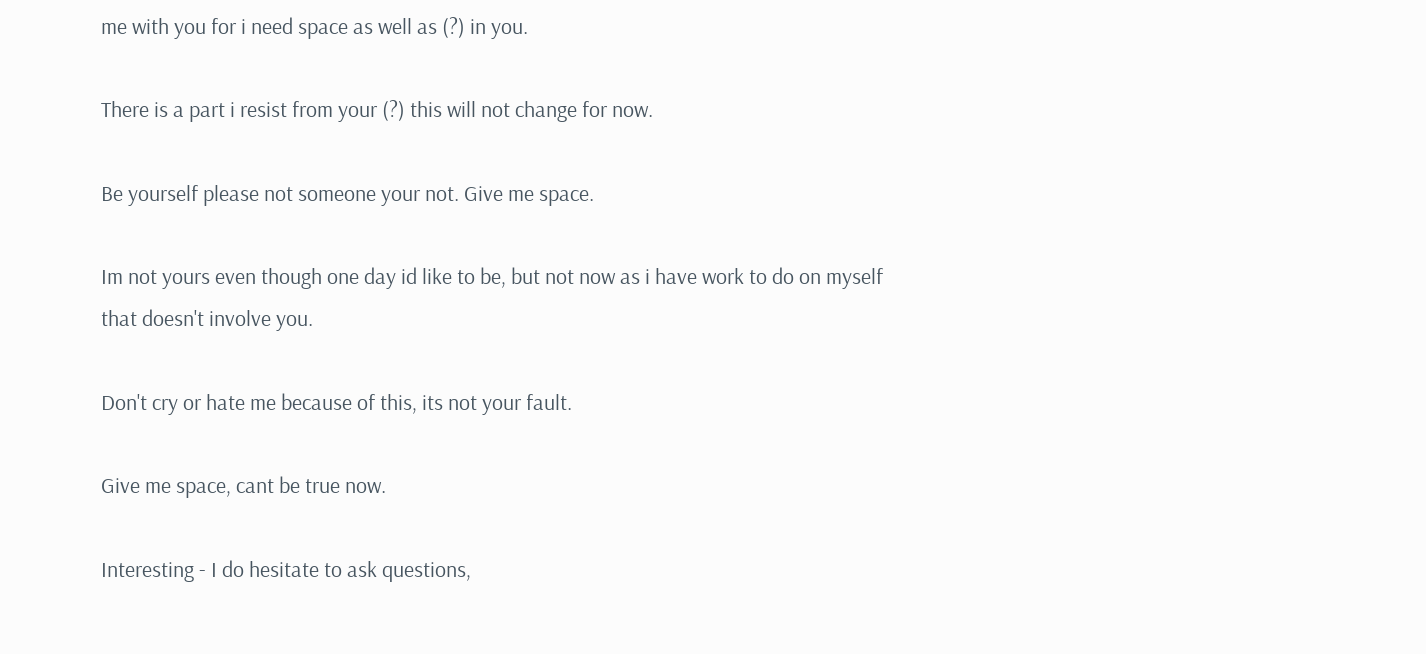me with you for i need space as well as (?) in you.

There is a part i resist from your (?) this will not change for now.

Be yourself please not someone your not. Give me space.

Im not yours even though one day id like to be, but not now as i have work to do on myself that doesn't involve you.

Don't cry or hate me because of this, its not your fault.

Give me space, cant be true now.

Interesting - I do hesitate to ask questions,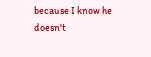because I know he doesn't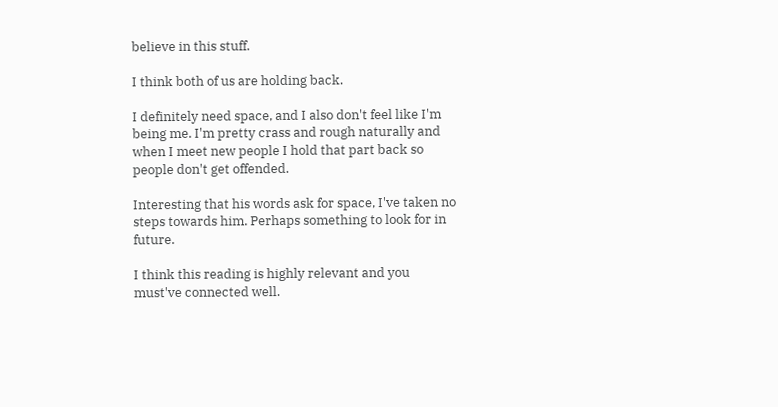believe in this stuff.

I think both of us are holding back.

I definitely need space, and I also don't feel like I'm being me. I'm pretty crass and rough naturally and when I meet new people I hold that part back so people don't get offended.

Interesting that his words ask for space, I've taken no steps towards him. Perhaps something to look for in future.

I think this reading is highly relevant and you must've connected well.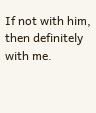If not with him, then definitely with me.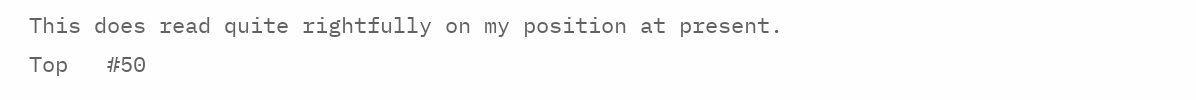This does read quite rightfully on my position at present.
Top   #50